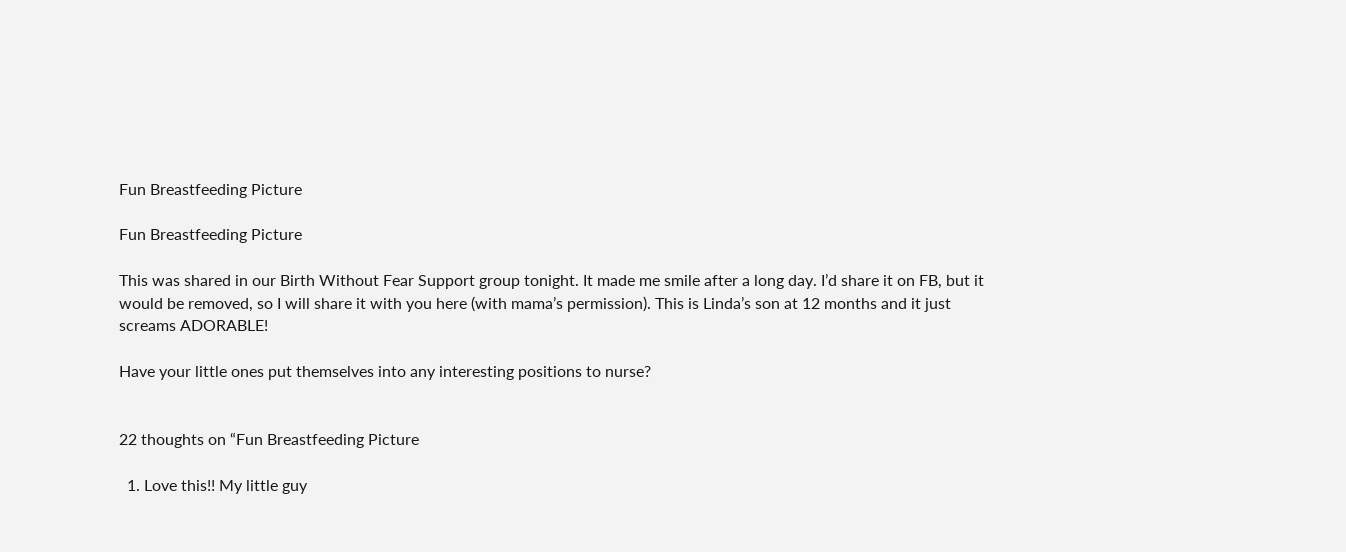Fun Breastfeeding Picture

Fun Breastfeeding Picture

This was shared in our Birth Without Fear Support group tonight. It made me smile after a long day. I’d share it on FB, but it would be removed, so I will share it with you here (with mama’s permission). This is Linda’s son at 12 months and it just screams ADORABLE!

Have your little ones put themselves into any interesting positions to nurse?


22 thoughts on “Fun Breastfeeding Picture

  1. Love this!! My little guy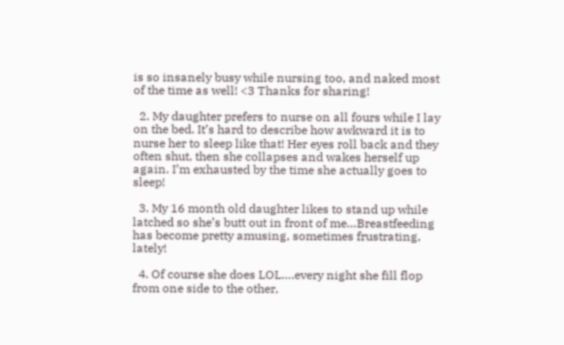is so insanely busy while nursing too, and naked most of the time as well! <3 Thanks for sharing!

  2. My daughter prefers to nurse on all fours while I lay on the bed. It’s hard to describe how awkward it is to nurse her to sleep like that! Her eyes roll back and they often shut, then she collapses and wakes herself up again. I’m exhausted by the time she actually goes to sleep!

  3. My 16 month old daughter likes to stand up while latched so she’s butt out in front of me…Breastfeeding has become pretty amusing, sometimes frustrating, lately!

  4. Of course she does LOL….every night she fill flop from one side to the other,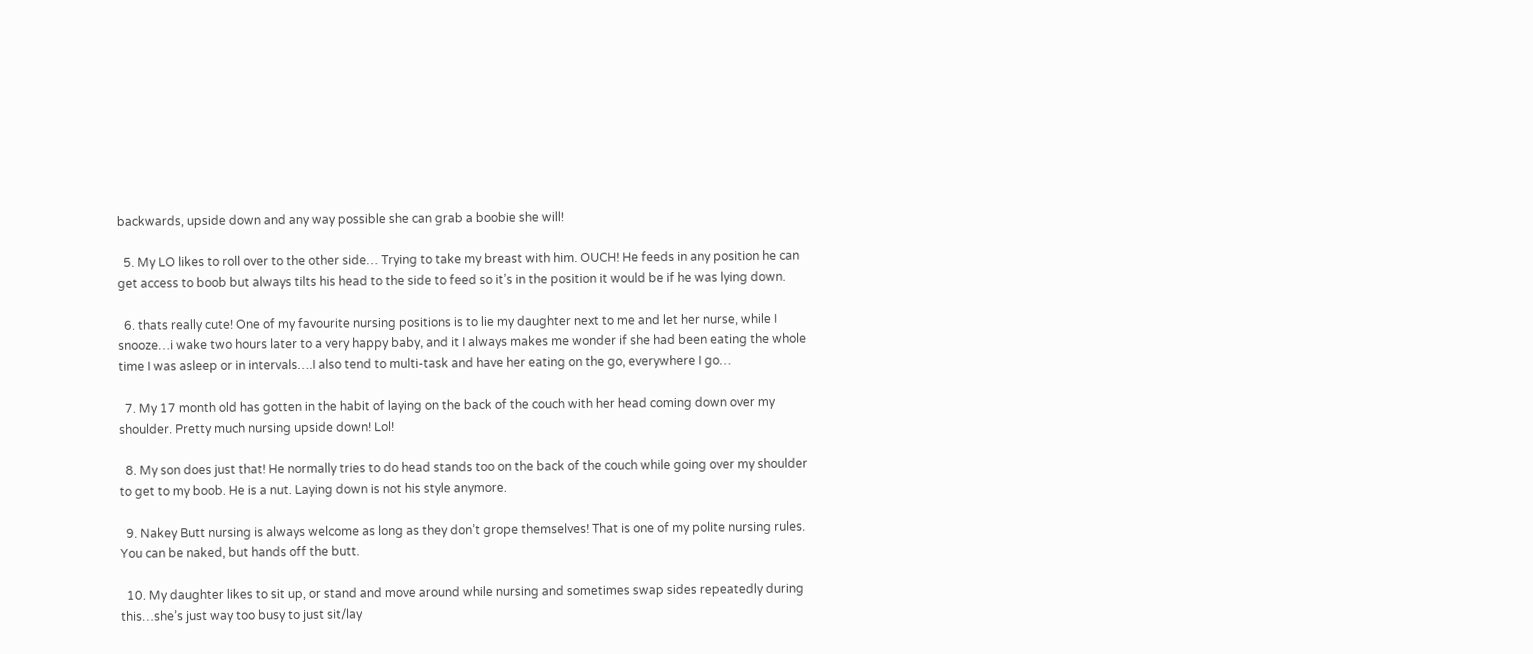backwards, upside down and any way possible she can grab a boobie she will!

  5. My LO likes to roll over to the other side… Trying to take my breast with him. OUCH! He feeds in any position he can get access to boob but always tilts his head to the side to feed so it’s in the position it would be if he was lying down.

  6. thats really cute! One of my favourite nursing positions is to lie my daughter next to me and let her nurse, while I snooze…i wake two hours later to a very happy baby, and it I always makes me wonder if she had been eating the whole time I was asleep or in intervals….I also tend to multi-task and have her eating on the go, everywhere I go…

  7. My 17 month old has gotten in the habit of laying on the back of the couch with her head coming down over my shoulder. Pretty much nursing upside down! Lol!

  8. My son does just that! He normally tries to do head stands too on the back of the couch while going over my shoulder to get to my boob. He is a nut. Laying down is not his style anymore.

  9. Nakey Butt nursing is always welcome as long as they don’t grope themselves! That is one of my polite nursing rules. You can be naked, but hands off the butt.

  10. My daughter likes to sit up, or stand and move around while nursing and sometimes swap sides repeatedly during this…she’s just way too busy to just sit/lay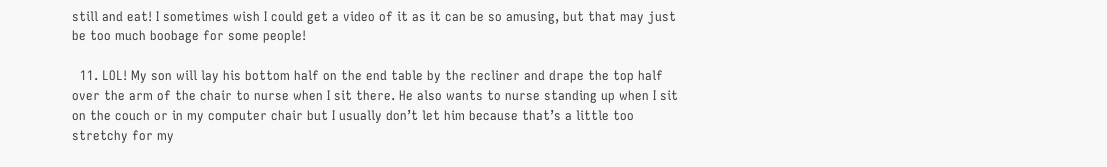still and eat! I sometimes wish I could get a video of it as it can be so amusing, but that may just be too much boobage for some people!

  11. LOL! My son will lay his bottom half on the end table by the recliner and drape the top half over the arm of the chair to nurse when I sit there. He also wants to nurse standing up when I sit on the couch or in my computer chair but I usually don’t let him because that’s a little too stretchy for my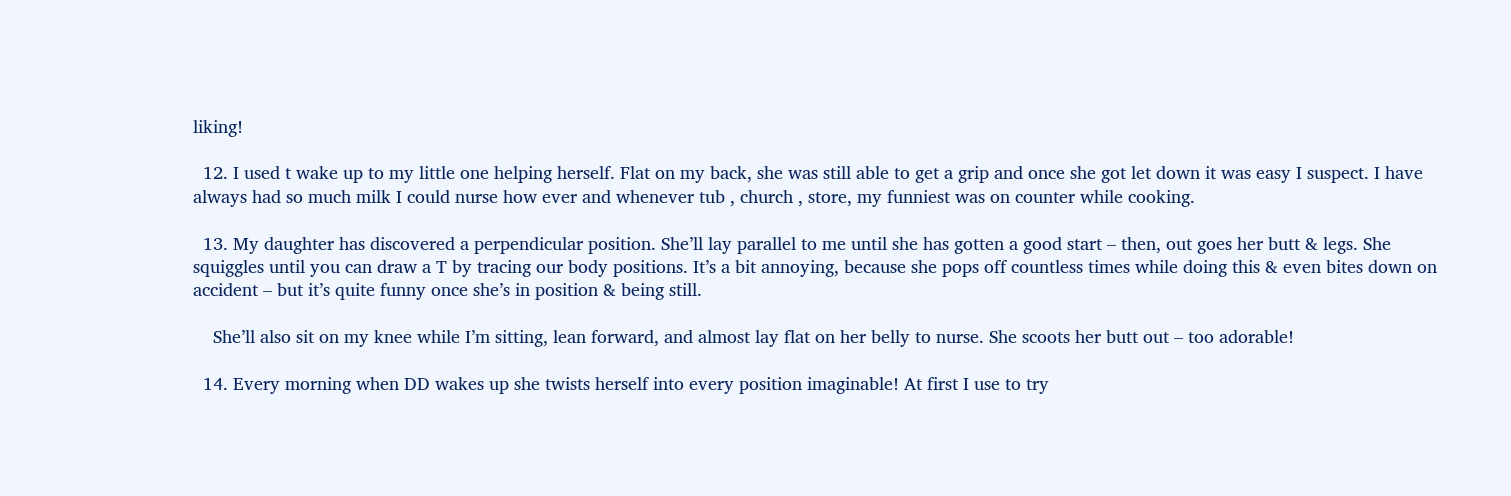liking!

  12. I used t wake up to my little one helping herself. Flat on my back, she was still able to get a grip and once she got let down it was easy I suspect. I have always had so much milk I could nurse how ever and whenever tub , church , store, my funniest was on counter while cooking.

  13. My daughter has discovered a perpendicular position. She’ll lay parallel to me until she has gotten a good start – then, out goes her butt & legs. She squiggles until you can draw a T by tracing our body positions. It’s a bit annoying, because she pops off countless times while doing this & even bites down on accident – but it’s quite funny once she’s in position & being still.

    She’ll also sit on my knee while I’m sitting, lean forward, and almost lay flat on her belly to nurse. She scoots her butt out – too adorable!

  14. Every morning when DD wakes up she twists herself into every position imaginable! At first I use to try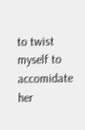to twist myself to accomidate her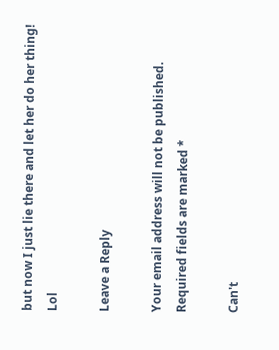but now I just lie there and let her do her thing! Lol

Leave a Reply

Your email address will not be published. Required fields are marked *

Can't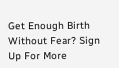Get Enough Birth Without Fear? Sign Up For More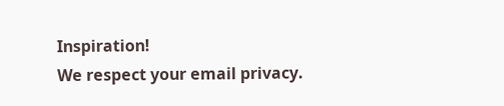Inspiration!
We respect your email privacy.